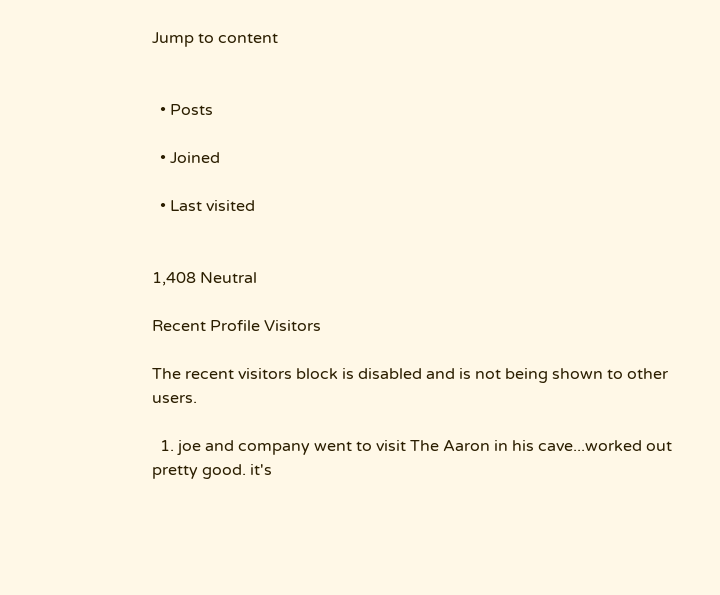Jump to content


  • Posts

  • Joined

  • Last visited


1,408 Neutral

Recent Profile Visitors

The recent visitors block is disabled and is not being shown to other users.

  1. joe and company went to visit The Aaron in his cave...worked out pretty good. it's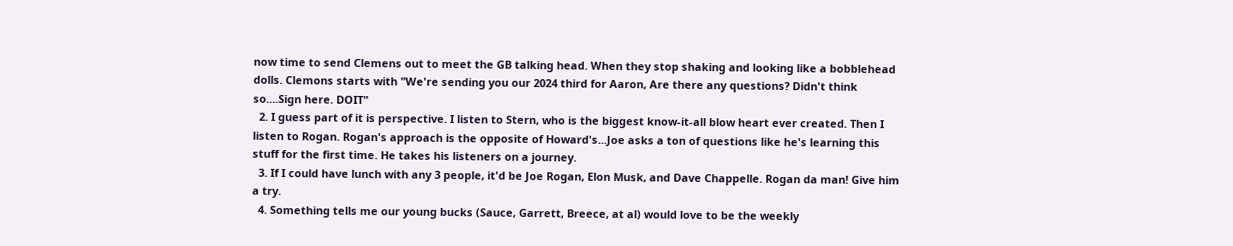now time to send Clemens out to meet the GB talking head. When they stop shaking and looking like a bobblehead dolls. Clemons starts with "We're sending you our 2024 third for Aaron, Are there any questions? Didn't think so....Sign here. DOIT"
  2. I guess part of it is perspective. I listen to Stern, who is the biggest know-it-all blow heart ever created. Then I listen to Rogan. Rogan's approach is the opposite of Howard's...Joe asks a ton of questions like he's learning this stuff for the first time. He takes his listeners on a journey.
  3. If I could have lunch with any 3 people, it'd be Joe Rogan, Elon Musk, and Dave Chappelle. Rogan da man! Give him a try.
  4. Something tells me our young bucks (Sauce, Garrett, Breece, at al) would love to be the weekly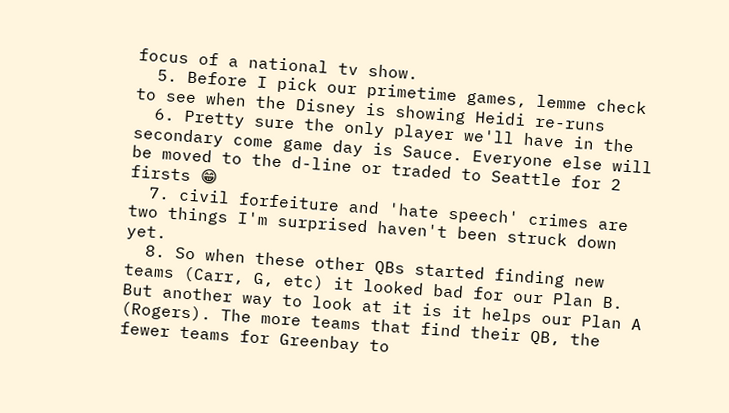focus of a national tv show.
  5. Before I pick our primetime games, lemme check to see when the Disney is showing Heidi re-runs
  6. Pretty sure the only player we'll have in the secondary come game day is Sauce. Everyone else will be moved to the d-line or traded to Seattle for 2 firsts 😁
  7. civil forfeiture and 'hate speech' crimes are two things I'm surprised haven't been struck down yet.
  8. So when these other QBs started finding new teams (Carr, G, etc) it looked bad for our Plan B. But another way to look at it is it helps our Plan A (Rogers). The more teams that find their QB, the fewer teams for Greenbay to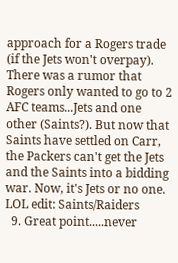approach for a Rogers trade (if the Jets won't overpay). There was a rumor that Rogers only wanted to go to 2 AFC teams...Jets and one other (Saints?). But now that Saints have settled on Carr, the Packers can't get the Jets and the Saints into a bidding war. Now, it's Jets or no one. LOL edit: Saints/Raiders
  9. Great point.....never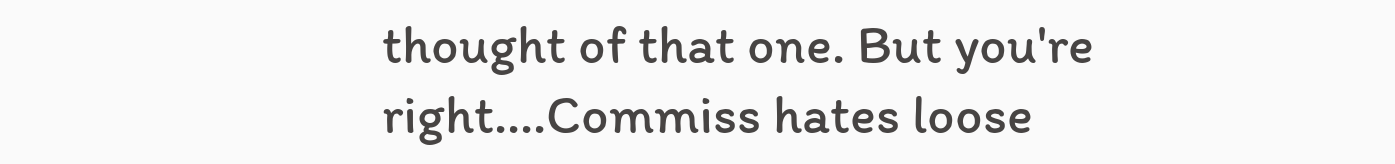thought of that one. But you're right....Commiss hates loose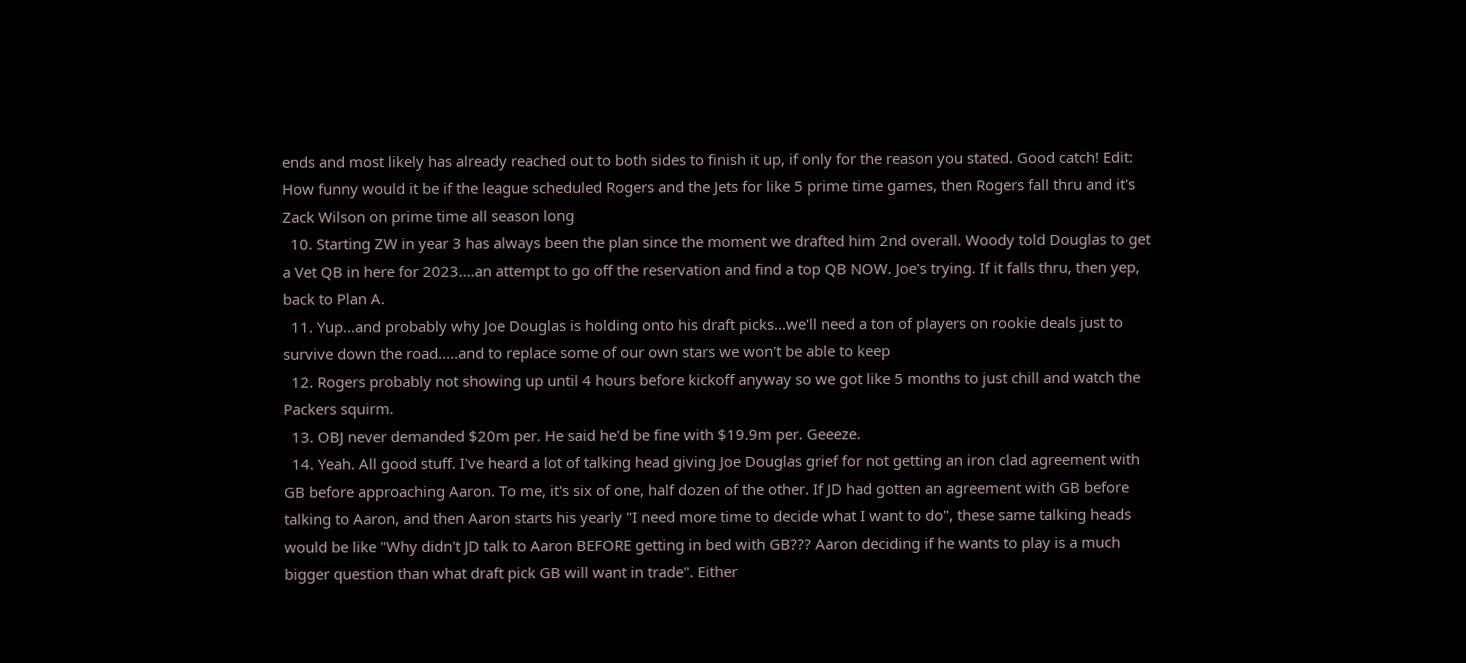ends and most likely has already reached out to both sides to finish it up, if only for the reason you stated. Good catch! Edit: How funny would it be if the league scheduled Rogers and the Jets for like 5 prime time games, then Rogers fall thru and it's Zack Wilson on prime time all season long
  10. Starting ZW in year 3 has always been the plan since the moment we drafted him 2nd overall. Woody told Douglas to get a Vet QB in here for 2023....an attempt to go off the reservation and find a top QB NOW. Joe's trying. If it falls thru, then yep, back to Plan A.
  11. Yup...and probably why Joe Douglas is holding onto his draft picks...we'll need a ton of players on rookie deals just to survive down the road.....and to replace some of our own stars we won't be able to keep
  12. Rogers probably not showing up until 4 hours before kickoff anyway so we got like 5 months to just chill and watch the Packers squirm.
  13. OBJ never demanded $20m per. He said he'd be fine with $19.9m per. Geeeze.
  14. Yeah. All good stuff. I've heard a lot of talking head giving Joe Douglas grief for not getting an iron clad agreement with GB before approaching Aaron. To me, it's six of one, half dozen of the other. If JD had gotten an agreement with GB before talking to Aaron, and then Aaron starts his yearly "I need more time to decide what I want to do", these same talking heads would be like "Why didn't JD talk to Aaron BEFORE getting in bed with GB??? Aaron deciding if he wants to play is a much bigger question than what draft pick GB will want in trade". Either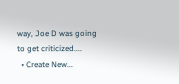way, Joe D was going to get criticized....
  • Create New...